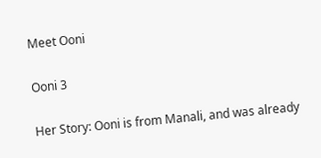Meet Ooni

Ooni 3

Her Story: Ooni is from Manali, and was already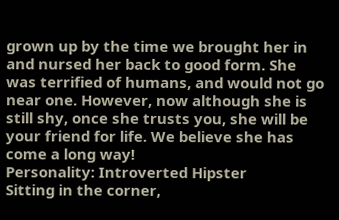grown up by the time we brought her in and nursed her back to good form. She was terrified of humans, and would not go near one. However, now although she is still shy, once she trusts you, she will be your friend for life. We believe she has come a long way!
Personality: Introverted Hipster
Sitting in the corner,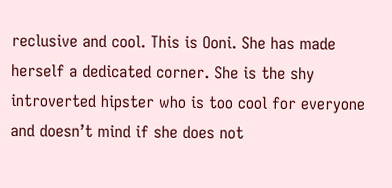reclusive and cool. This is Ooni. She has made herself a dedicated corner. She is the shy introverted hipster who is too cool for everyone and doesn’t mind if she does not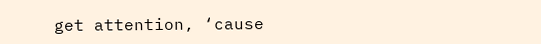get attention, ‘cause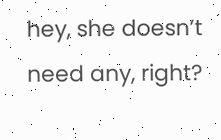hey, she doesn’t need any, right?